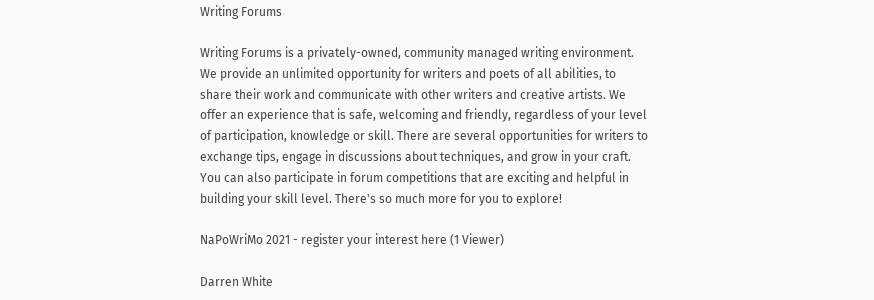Writing Forums

Writing Forums is a privately-owned, community managed writing environment. We provide an unlimited opportunity for writers and poets of all abilities, to share their work and communicate with other writers and creative artists. We offer an experience that is safe, welcoming and friendly, regardless of your level of participation, knowledge or skill. There are several opportunities for writers to exchange tips, engage in discussions about techniques, and grow in your craft. You can also participate in forum competitions that are exciting and helpful in building your skill level. There's so much more for you to explore!

NaPoWriMo 2021 - register your interest here (1 Viewer)

Darren White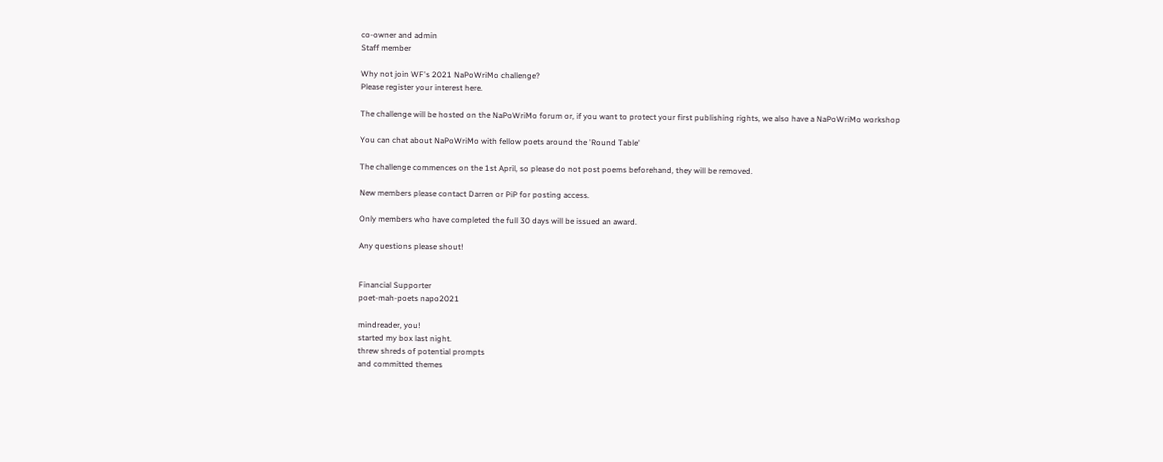co-owner and admin
Staff member

Why not join WF's 2021 NaPoWriMo challenge?
Please register your interest here.

The challenge will be hosted on the NaPoWriMo forum or, if you want to protect your first publishing rights, we also have a NaPoWriMo workshop

You can chat about NaPoWriMo with fellow poets around the 'Round Table'

The challenge commences on the 1st April, so please do not post poems beforehand, they will be removed.

New members please contact Darren or PiP for posting access.

Only members who have completed the full 30 days will be issued an award.

Any questions please shout!


Financial Supporter
poet-mah-poets napo2021

mindreader, you!
started my box last night.
threw shreds of potential prompts
and committed themes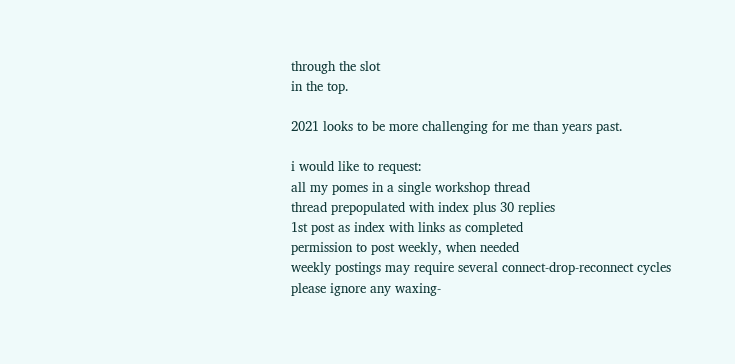through the slot
in the top.

2021 looks to be more challenging for me than years past.

i would like to request:
all my pomes in a single workshop thread
thread prepopulated with index plus 30 replies
1st post as index with links as completed
permission to post weekly, when needed
weekly postings may require several connect-drop-reconnect cycles
please ignore any waxing-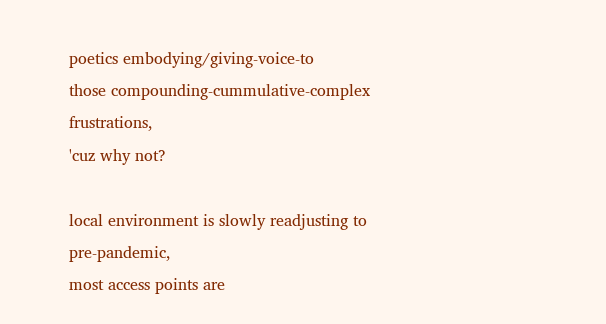poetics embodying/giving-voice-to
those compounding-cummulative-complex frustrations,
'cuz why not?

local environment is slowly readjusting to pre-pandemic,
most access points are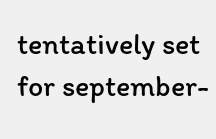tentatively set for september-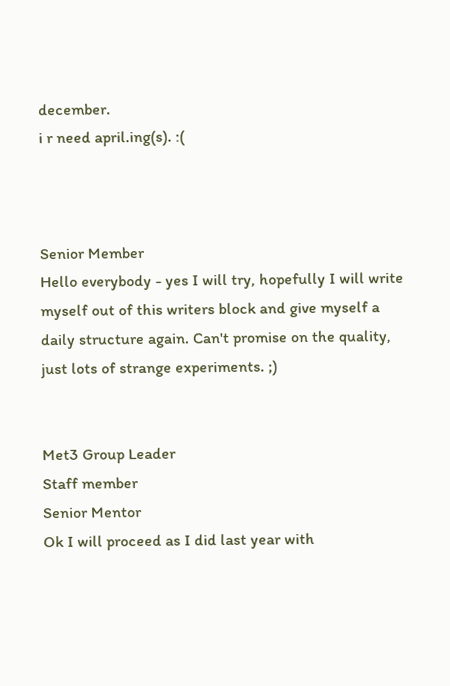december.
i r need april.ing(s). :(



Senior Member
Hello everybody - yes I will try, hopefully I will write myself out of this writers block and give myself a daily structure again. Can't promise on the quality, just lots of strange experiments. ;)


Met3 Group Leader
Staff member
Senior Mentor
Ok I will proceed as I did last year with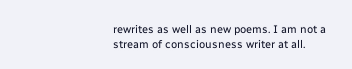rewrites as well as new poems. I am not a stream of consciousness writer at all.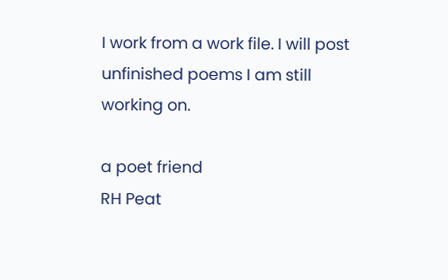I work from a work file. I will post unfinished poems I am still working on.

a poet friend
RH Peat